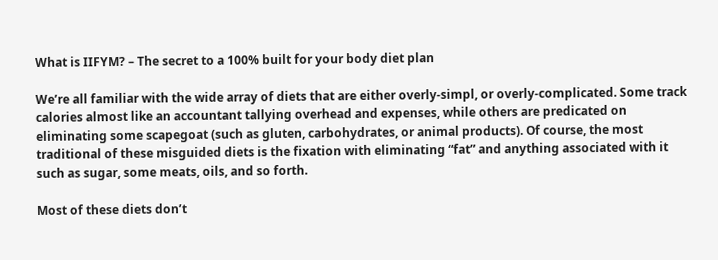What is IIFYM? – The secret to a 100% built for your body diet plan

We’re all familiar with the wide array of diets that are either overly-simpl, or overly-complicated. Some track calories almost like an accountant tallying overhead and expenses, while others are predicated on eliminating some scapegoat (such as gluten, carbohydrates, or animal products). Of course, the most traditional of these misguided diets is the fixation with eliminating “fat” and anything associated with it such as sugar, some meats, oils, and so forth.

Most of these diets don’t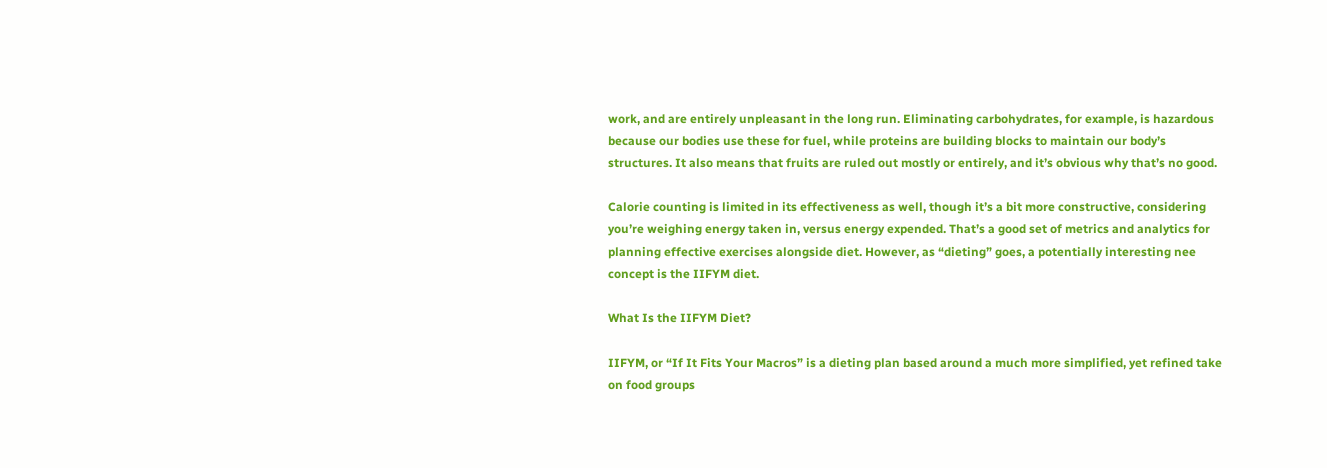work, and are entirely unpleasant in the long run. Eliminating carbohydrates, for example, is hazardous because our bodies use these for fuel, while proteins are building blocks to maintain our body’s structures. It also means that fruits are ruled out mostly or entirely, and it’s obvious why that’s no good.

Calorie counting is limited in its effectiveness as well, though it’s a bit more constructive, considering you’re weighing energy taken in, versus energy expended. That’s a good set of metrics and analytics for planning effective exercises alongside diet. However, as “dieting” goes, a potentially interesting nee concept is the IIFYM diet.

What Is the IIFYM Diet?

IIFYM, or “If It Fits Your Macros” is a dieting plan based around a much more simplified, yet refined take on food groups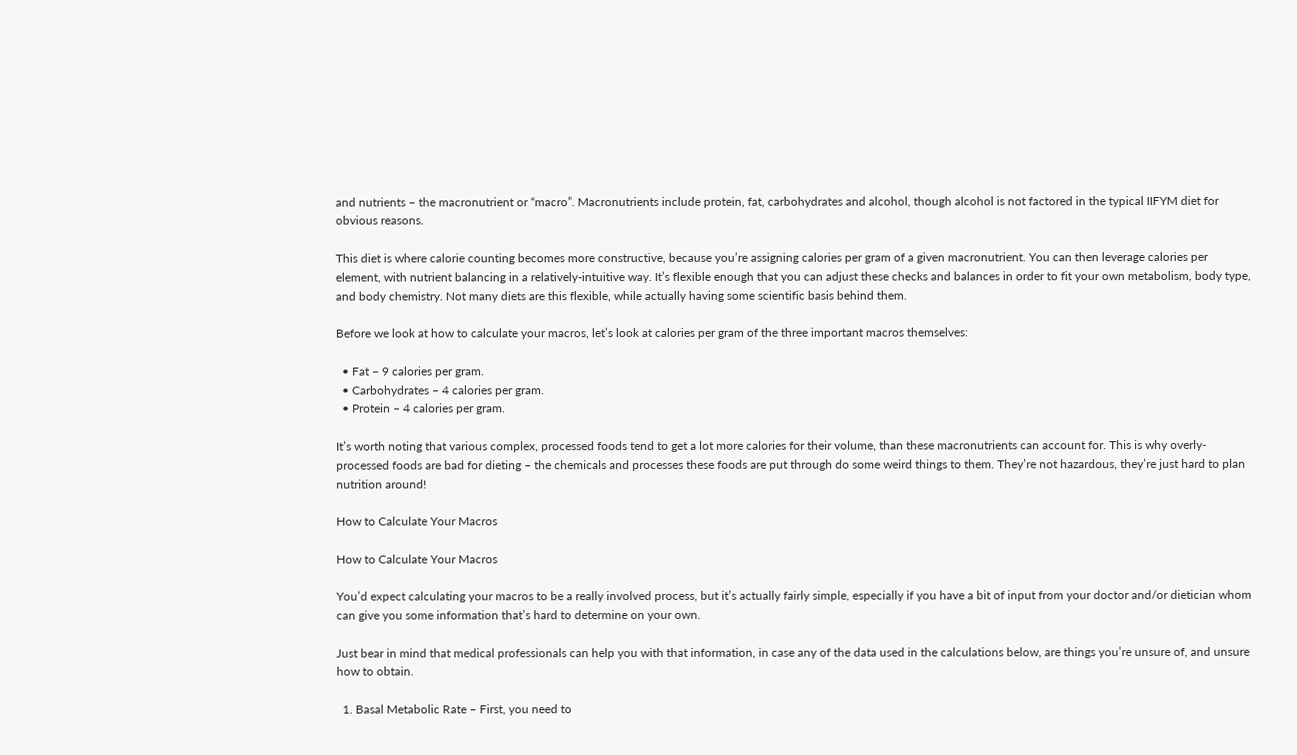and nutrients – the macronutrient or “macro”. Macronutrients include protein, fat, carbohydrates and alcohol, though alcohol is not factored in the typical IIFYM diet for obvious reasons.

This diet is where calorie counting becomes more constructive, because you’re assigning calories per gram of a given macronutrient. You can then leverage calories per element, with nutrient balancing in a relatively-intuitive way. It’s flexible enough that you can adjust these checks and balances in order to fit your own metabolism, body type, and body chemistry. Not many diets are this flexible, while actually having some scientific basis behind them.

Before we look at how to calculate your macros, let’s look at calories per gram of the three important macros themselves:

  • Fat – 9 calories per gram.
  • Carbohydrates – 4 calories per gram.
  • Protein – 4 calories per gram.

It’s worth noting that various complex, processed foods tend to get a lot more calories for their volume, than these macronutrients can account for. This is why overly-processed foods are bad for dieting – the chemicals and processes these foods are put through do some weird things to them. They’re not hazardous, they’re just hard to plan nutrition around!

How to Calculate Your Macros

How to Calculate Your Macros

You’d expect calculating your macros to be a really involved process, but it’s actually fairly simple, especially if you have a bit of input from your doctor and/or dietician whom can give you some information that’s hard to determine on your own.

Just bear in mind that medical professionals can help you with that information, in case any of the data used in the calculations below, are things you’re unsure of, and unsure how to obtain.

  1. Basal Metabolic Rate – First, you need to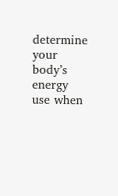determine your body’s energy use when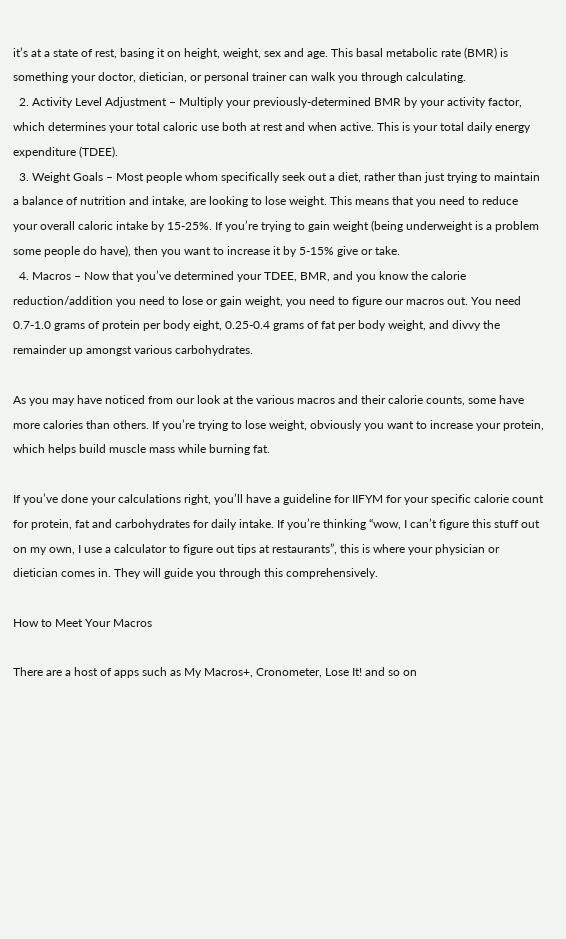it’s at a state of rest, basing it on height, weight, sex and age. This basal metabolic rate (BMR) is something your doctor, dietician, or personal trainer can walk you through calculating.
  2. Activity Level Adjustment – Multiply your previously-determined BMR by your activity factor, which determines your total caloric use both at rest and when active. This is your total daily energy expenditure (TDEE).
  3. Weight Goals – Most people whom specifically seek out a diet, rather than just trying to maintain a balance of nutrition and intake, are looking to lose weight. This means that you need to reduce your overall caloric intake by 15-25%. If you’re trying to gain weight (being underweight is a problem some people do have), then you want to increase it by 5-15% give or take.
  4. Macros – Now that you’ve determined your TDEE, BMR, and you know the calorie reduction/addition you need to lose or gain weight, you need to figure our macros out. You need 0.7-1.0 grams of protein per body eight, 0.25-0.4 grams of fat per body weight, and divvy the remainder up amongst various carbohydrates.

As you may have noticed from our look at the various macros and their calorie counts, some have more calories than others. If you’re trying to lose weight, obviously you want to increase your protein, which helps build muscle mass while burning fat.

If you’ve done your calculations right, you’ll have a guideline for IIFYM for your specific calorie count for protein, fat and carbohydrates for daily intake. If you’re thinking “wow, I can’t figure this stuff out on my own, I use a calculator to figure out tips at restaurants”, this is where your physician or dietician comes in. They will guide you through this comprehensively.

How to Meet Your Macros

There are a host of apps such as My Macros+, Cronometer, Lose It! and so on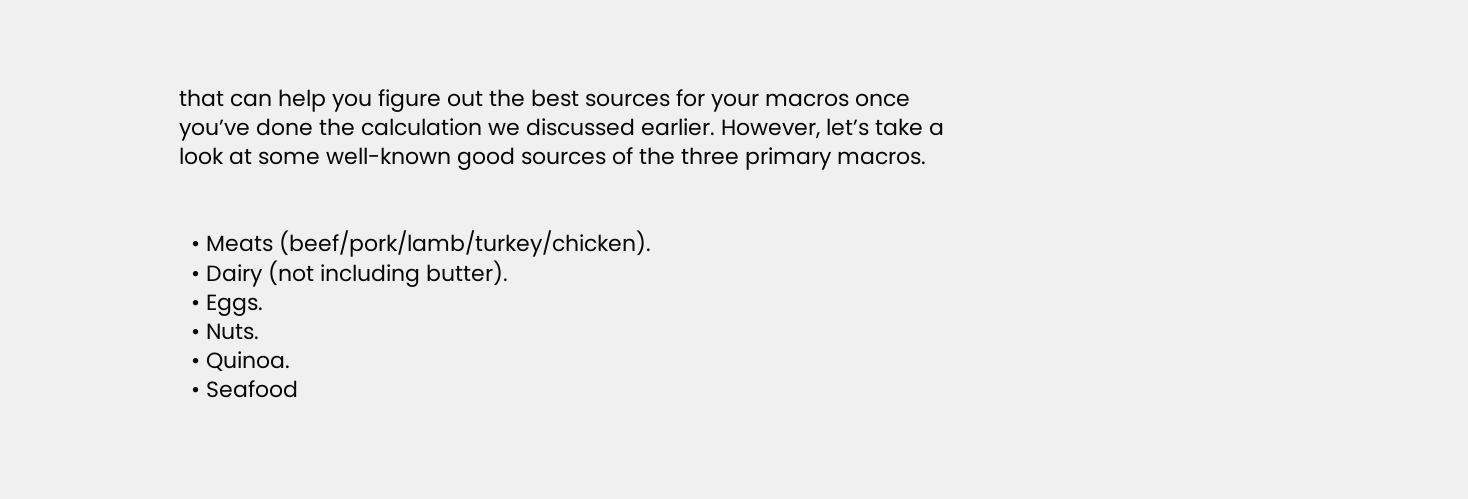that can help you figure out the best sources for your macros once you’ve done the calculation we discussed earlier. However, let’s take a look at some well-known good sources of the three primary macros.


  • Meats (beef/pork/lamb/turkey/chicken).
  • Dairy (not including butter).
  • Eggs.
  • Nuts.
  • Quinoa.
  • Seafood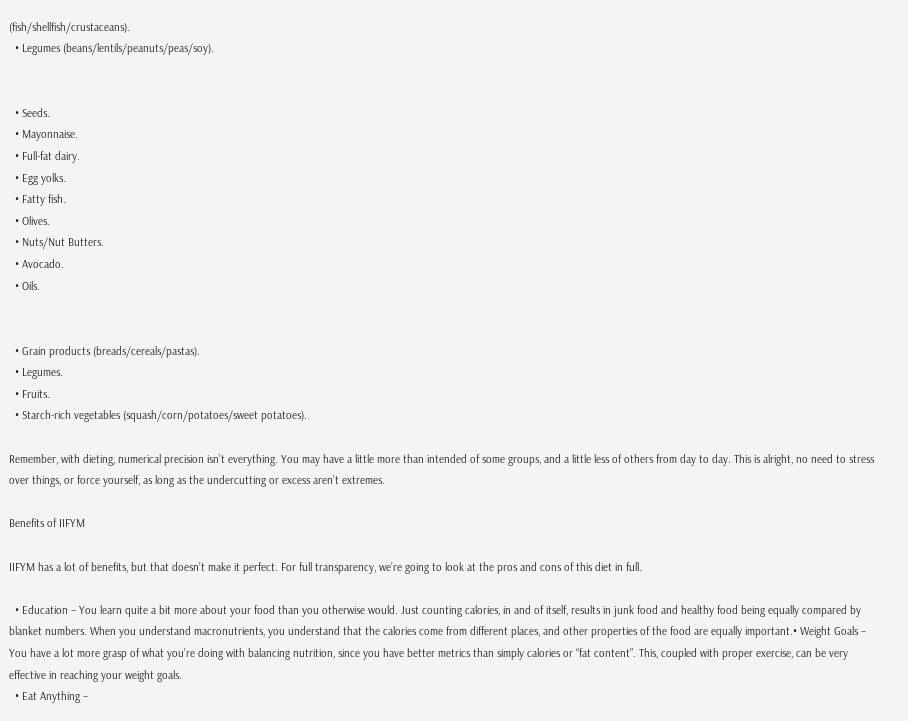(fish/shellfish/crustaceans).
  • Legumes (beans/lentils/peanuts/peas/soy).


  • Seeds.
  • Mayonnaise.
  • Full-fat dairy.
  • Egg yolks.
  • Fatty fish.
  • Olives.
  • Nuts/Nut Butters.
  • Avocado.
  • Oils.


  • Grain products (breads/cereals/pastas).
  • Legumes.
  • Fruits.
  • Starch-rich vegetables (squash/corn/potatoes/sweet potatoes).

Remember, with dieting, numerical precision isn’t everything. You may have a little more than intended of some groups, and a little less of others from day to day. This is alright, no need to stress over things, or force yourself, as long as the undercutting or excess aren’t extremes.

Benefits of IIFYM

IIFYM has a lot of benefits, but that doesn’t make it perfect. For full transparency, we’re going to look at the pros and cons of this diet in full.

  • Education – You learn quite a bit more about your food than you otherwise would. Just counting calories, in and of itself, results in junk food and healthy food being equally compared by blanket numbers. When you understand macronutrients, you understand that the calories come from different places, and other properties of the food are equally important.• Weight Goals – You have a lot more grasp of what you’re doing with balancing nutrition, since you have better metrics than simply calories or “fat content”. This, coupled with proper exercise, can be very effective in reaching your weight goals.
  • Eat Anything –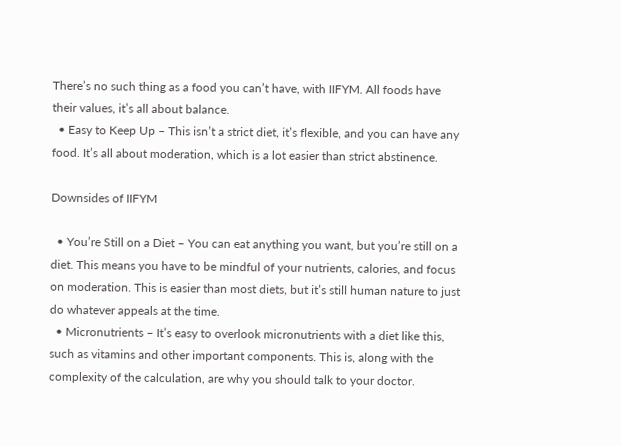There’s no such thing as a food you can’t have, with IIFYM. All foods have their values, it’s all about balance.
  • Easy to Keep Up – This isn’t a strict diet, it’s flexible, and you can have any food. It’s all about moderation, which is a lot easier than strict abstinence.

Downsides of IIFYM

  • You’re Still on a Diet – You can eat anything you want, but you’re still on a diet. This means you have to be mindful of your nutrients, calories, and focus on moderation. This is easier than most diets, but it’s still human nature to just do whatever appeals at the time.
  • Micronutrients – It’s easy to overlook micronutrients with a diet like this, such as vitamins and other important components. This is, along with the complexity of the calculation, are why you should talk to your doctor.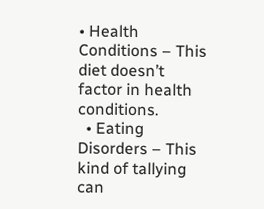• Health Conditions – This diet doesn’t factor in health conditions.
  • Eating Disorders – This kind of tallying can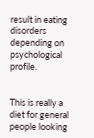result in eating disorders depending on psychological profile.


This is really a diet for general people looking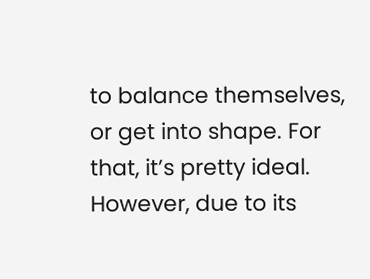to balance themselves, or get into shape. For that, it’s pretty ideal. However, due to its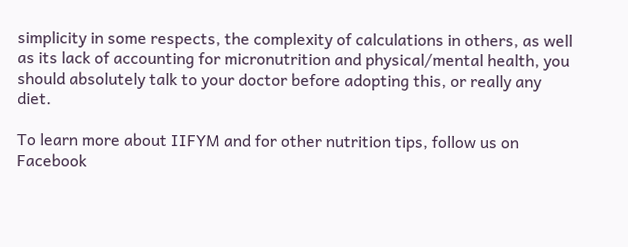simplicity in some respects, the complexity of calculations in others, as well as its lack of accounting for micronutrition and physical/mental health, you should absolutely talk to your doctor before adopting this, or really any diet.

To learn more about IIFYM and for other nutrition tips, follow us on Facebook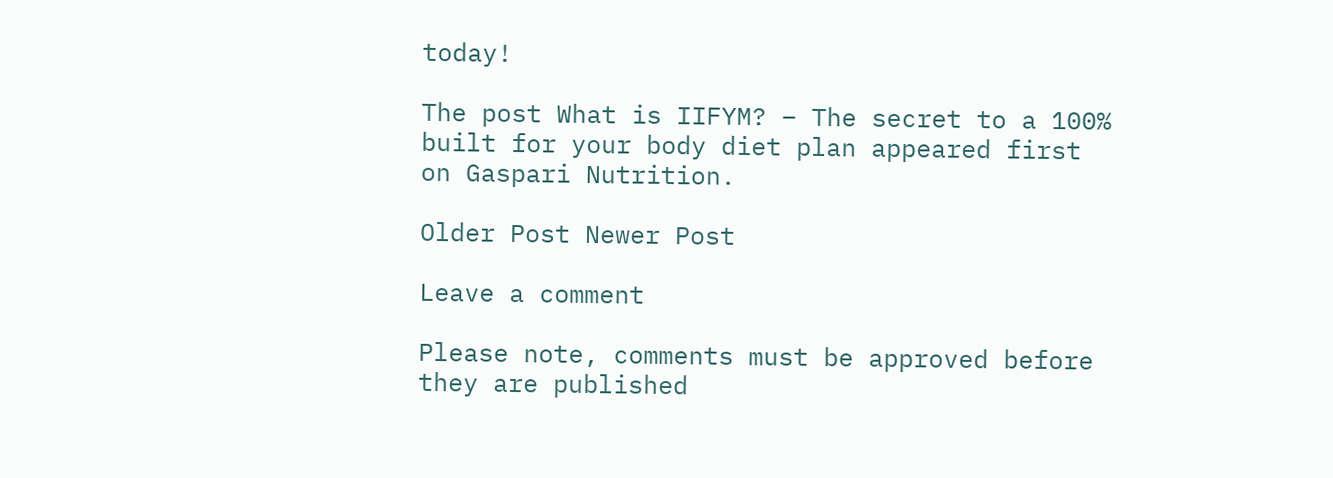today!

The post What is IIFYM? – The secret to a 100% built for your body diet plan appeared first on Gaspari Nutrition.

Older Post Newer Post

Leave a comment

Please note, comments must be approved before they are published